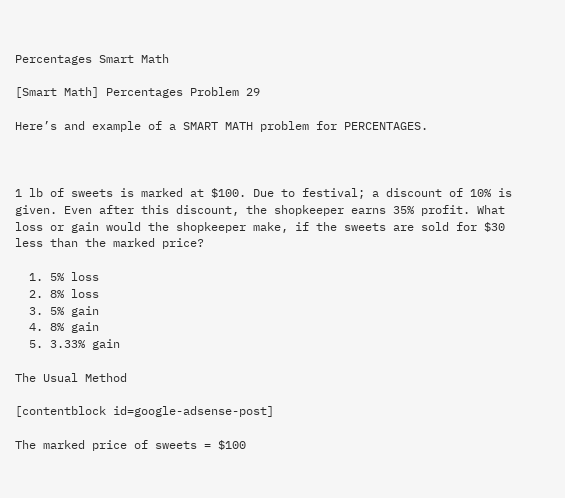Percentages Smart Math

[Smart Math] Percentages Problem 29

Here’s and example of a SMART MATH problem for PERCENTAGES.



1 lb of sweets is marked at $100. Due to festival; a discount of 10% is given. Even after this discount, the shopkeeper earns 35% profit. What loss or gain would the shopkeeper make, if the sweets are sold for $30 less than the marked price?

  1. 5% loss
  2. 8% loss
  3. 5% gain
  4. 8% gain
  5. 3.33% gain

The Usual Method

[contentblock id=google-adsense-post]

The marked price of sweets = $100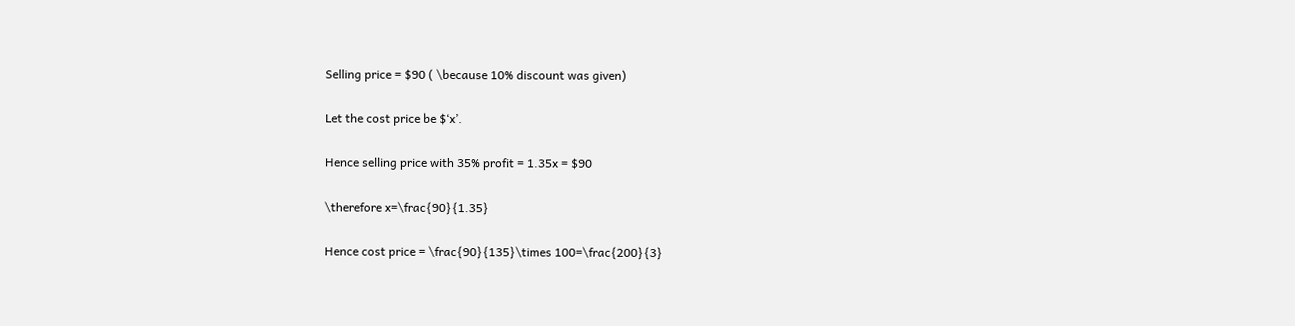Selling price = $90 ( \because 10% discount was given)

Let the cost price be $‘x’.

Hence selling price with 35% profit = 1.35x = $90

\therefore x=\frac{90}{1.35}

Hence cost price = \frac{90}{135}\times 100=\frac{200}{3}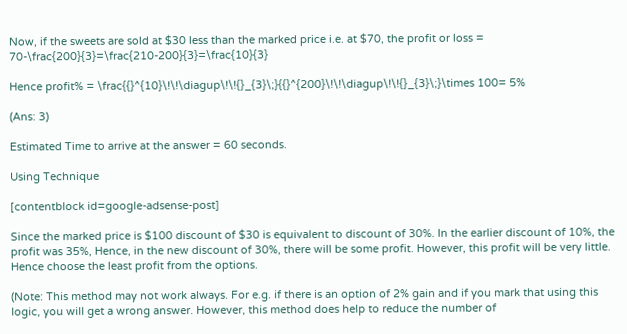Now, if the sweets are sold at $30 less than the marked price i.e. at $70, the profit or loss = 70-\frac{200}{3}=\frac{210-200}{3}=\frac{10}{3}

Hence profit% = \frac{{}^{10}\!\!\diagup\!\!{}_{3}\;}{{}^{200}\!\!\diagup\!\!{}_{3}\;}\times 100= 5%

(Ans: 3)

Estimated Time to arrive at the answer = 60 seconds.

Using Technique

[contentblock id=google-adsense-post]

Since the marked price is $100 discount of $30 is equivalent to discount of 30%. In the earlier discount of 10%, the profit was 35%, Hence, in the new discount of 30%, there will be some profit. However, this profit will be very little. Hence choose the least profit from the options.

(Note: This method may not work always. For e.g. if there is an option of 2% gain and if you mark that using this logic, you will get a wrong answer. However, this method does help to reduce the number of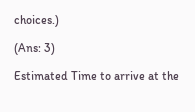choices.)

(Ans: 3)

Estimated Time to arrive at the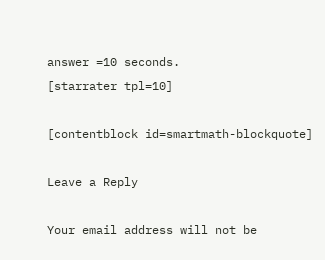answer =10 seconds.
[starrater tpl=10]

[contentblock id=smartmath-blockquote]

Leave a Reply

Your email address will not be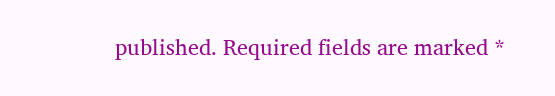published. Required fields are marked *